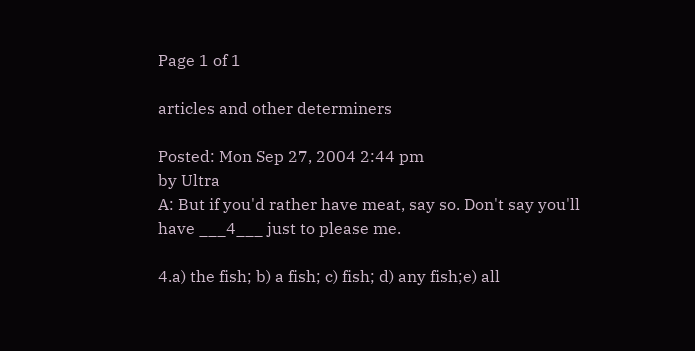Page 1 of 1

articles and other determiners

Posted: Mon Sep 27, 2004 2:44 pm
by Ultra
A: But if you'd rather have meat, say so. Don't say you'll have ___4___ just to please me.

4.a) the fish; b) a fish; c) fish; d) any fish;e) all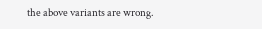the above variants are wrong.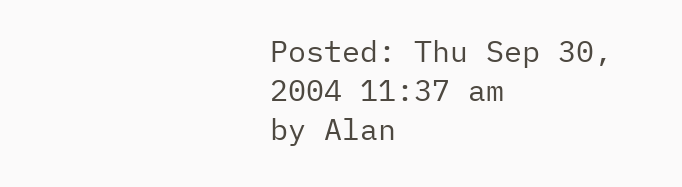Posted: Thu Sep 30, 2004 11:37 am
by Alan